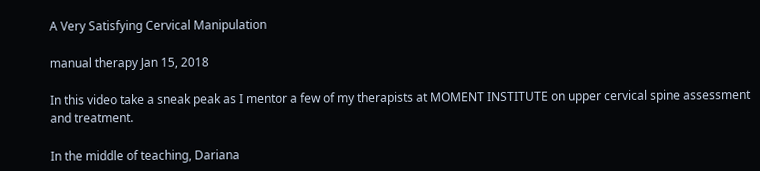A Very Satisfying Cervical Manipulation

manual therapy Jan 15, 2018

In this video take a sneak peak as I mentor a few of my therapists at MOMENT INSTITUTE on upper cervical spine assessment and treatment.

In the middle of teaching, Dariana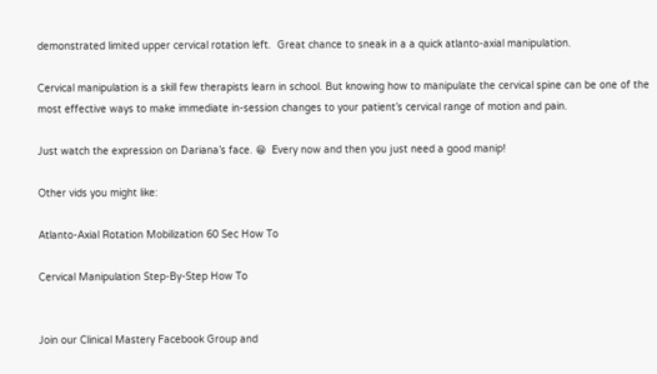demonstrated limited upper cervical rotation left.  Great chance to sneak in a a quick atlanto-axial manipulation.

Cervical manipulation is a skill few therapists learn in school. But knowing how to manipulate the cervical spine can be one of the most effective ways to make immediate in-session changes to your patient’s cervical range of motion and pain.

Just watch the expression on Dariana’s face. 😁  Every now and then you just need a good manip!

Other vids you might like:

Atlanto-Axial Rotation Mobilization 60 Sec How To

Cervical Manipulation Step-By-Step How To


Join our Clinical Mastery Facebook Group and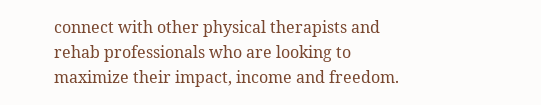connect with other physical therapists and rehab professionals who are looking to maximize their impact, income and freedom.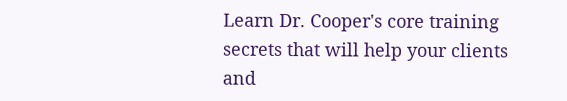Learn Dr. Cooper's core training secrets that will help your clients and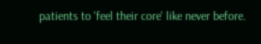patients to 'feel their core' like never before.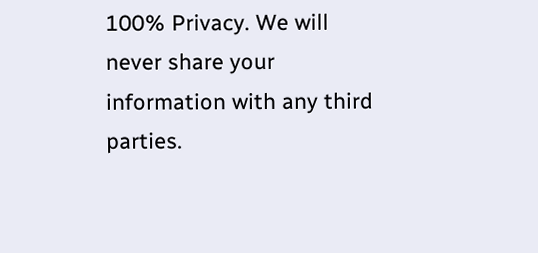100% Privacy. We will never share your information with any third parties.